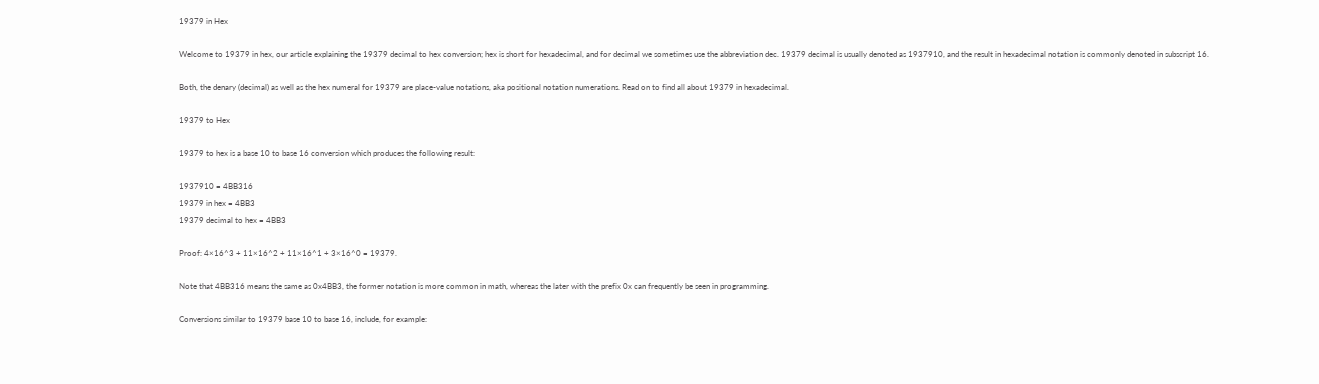19379 in Hex

Welcome to 19379 in hex, our article explaining the 19379 decimal to hex conversion; hex is short for hexadecimal, and for decimal we sometimes use the abbreviation dec. 19379 decimal is usually denoted as 1937910, and the result in hexadecimal notation is commonly denoted in subscript 16.

Both, the denary (decimal) as well as the hex numeral for 19379 are place-value notations, aka positional notation numerations. Read on to find all about 19379 in hexadecimal.

19379 to Hex

19379 to hex is a base 10 to base 16 conversion which produces the following result:

1937910 = 4BB316
19379 in hex = 4BB3
19379 decimal to hex = 4BB3

Proof: 4×16^3 + 11×16^2 + 11×16^1 + 3×16^0 = 19379.

Note that 4BB316 means the same as 0x4BB3, the former notation is more common in math, whereas the later with the prefix 0x can frequently be seen in programming.

Conversions similar to 19379 base 10 to base 16, include, for example: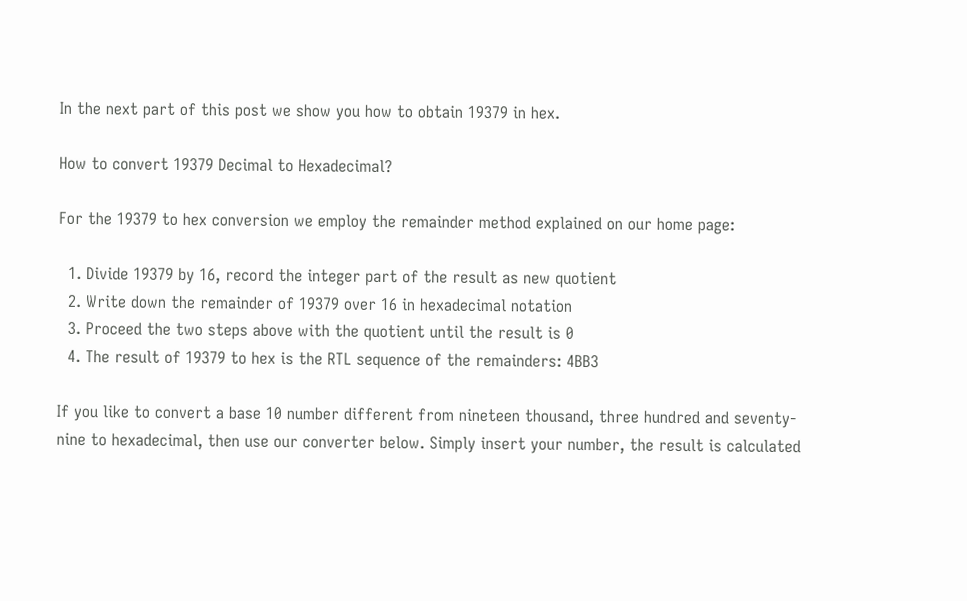In the next part of this post we show you how to obtain 19379 in hex.

How to convert 19379 Decimal to Hexadecimal?

For the 19379 to hex conversion we employ the remainder method explained on our home page:

  1. Divide 19379 by 16, record the integer part of the result as new quotient
  2. Write down the remainder of 19379 over 16 in hexadecimal notation
  3. Proceed the two steps above with the quotient until the result is 0
  4. The result of 19379 to hex is the RTL sequence of the remainders: 4BB3

If you like to convert a base 10 number different from nineteen thousand, three hundred and seventy-nine to hexadecimal, then use our converter below. Simply insert your number, the result is calculated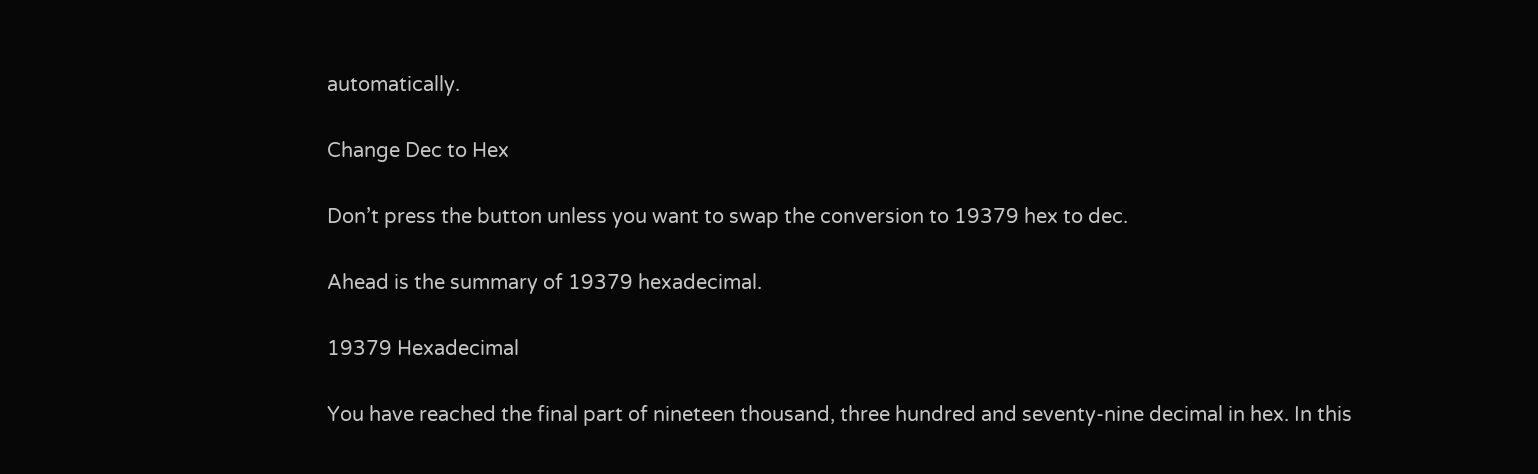automatically.

Change Dec to Hex

Don’t press the button unless you want to swap the conversion to 19379 hex to dec.

Ahead is the summary of 19379 hexadecimal.

19379 Hexadecimal

You have reached the final part of nineteen thousand, three hundred and seventy-nine decimal in hex. In this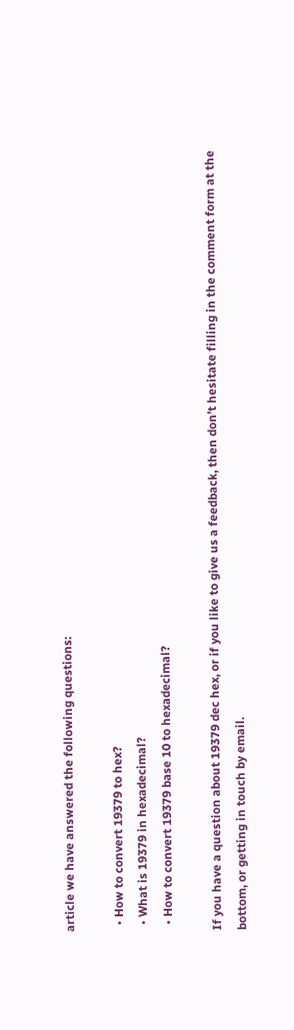article we have answered the following questions:

  • How to convert 19379 to hex?
  • What is 19379 in hexadecimal?
  • How to convert 19379 base 10 to hexadecimal?

If you have a question about 19379 dec hex, or if you like to give us a feedback, then don’t hesitate filling in the comment form at the bottom, or getting in touch by email.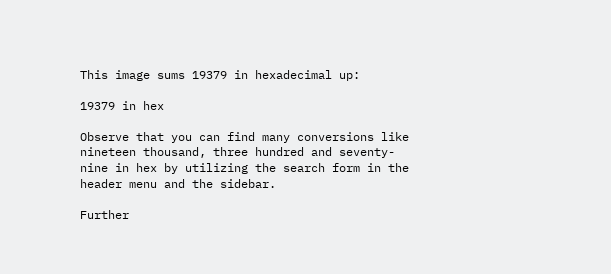This image sums 19379 in hexadecimal up:

19379 in hex

Observe that you can find many conversions like nineteen thousand, three hundred and seventy-nine in hex by utilizing the search form in the header menu and the sidebar.

Further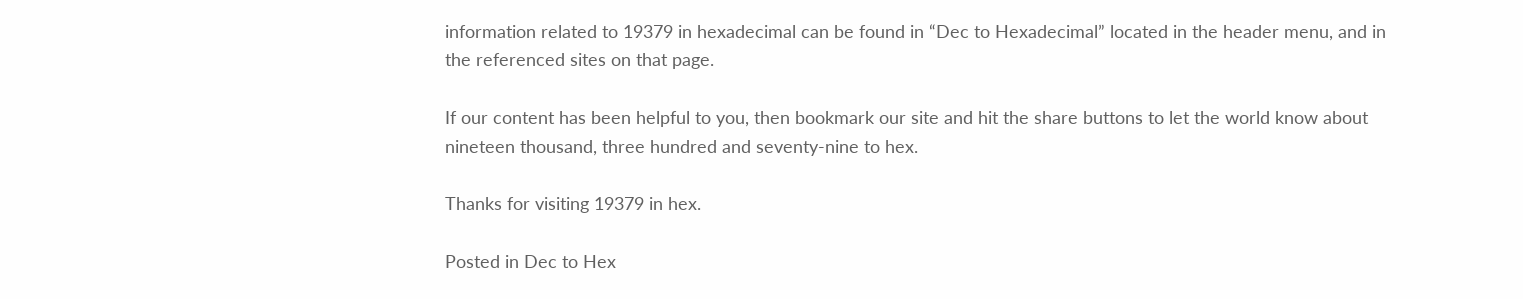information related to 19379 in hexadecimal can be found in “Dec to Hexadecimal” located in the header menu, and in the referenced sites on that page.

If our content has been helpful to you, then bookmark our site and hit the share buttons to let the world know about nineteen thousand, three hundred and seventy-nine to hex.

Thanks for visiting 19379 in hex.

Posted in Dec to Hex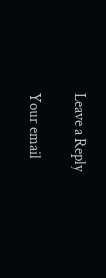Leave a Reply

Your email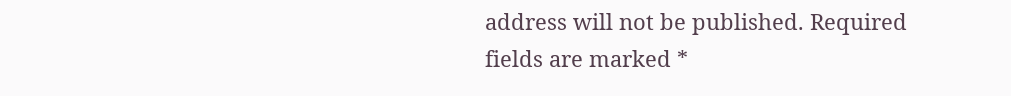address will not be published. Required fields are marked *